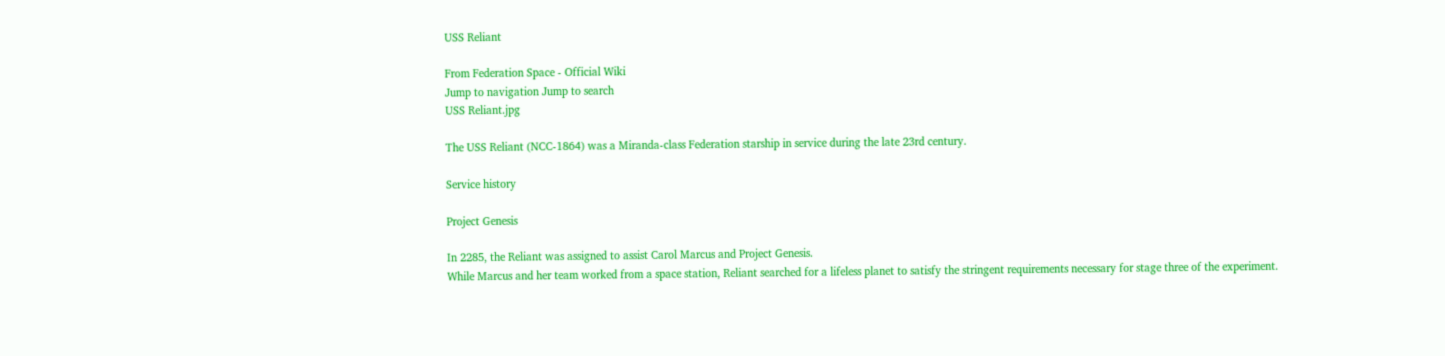USS Reliant

From Federation Space - Official Wiki
Jump to navigation Jump to search
USS Reliant.jpg

The USS Reliant (NCC-1864) was a Miranda-class Federation starship in service during the late 23rd century.

Service history

Project Genesis

In 2285, the Reliant was assigned to assist Carol Marcus and Project Genesis.
While Marcus and her team worked from a space station, Reliant searched for a lifeless planet to satisfy the stringent requirements necessary for stage three of the experiment.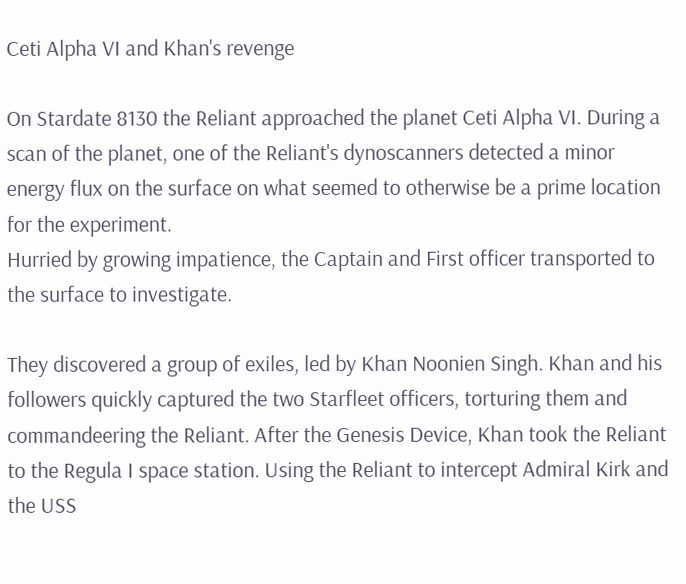Ceti Alpha VI and Khan's revenge

On Stardate 8130 the Reliant approached the planet Ceti Alpha VI. During a scan of the planet, one of the Reliant's dynoscanners detected a minor energy flux on the surface on what seemed to otherwise be a prime location for the experiment.
Hurried by growing impatience, the Captain and First officer transported to the surface to investigate.

They discovered a group of exiles, led by Khan Noonien Singh. Khan and his followers quickly captured the two Starfleet officers, torturing them and commandeering the Reliant. After the Genesis Device, Khan took the Reliant to the Regula I space station. Using the Reliant to intercept Admiral Kirk and the USS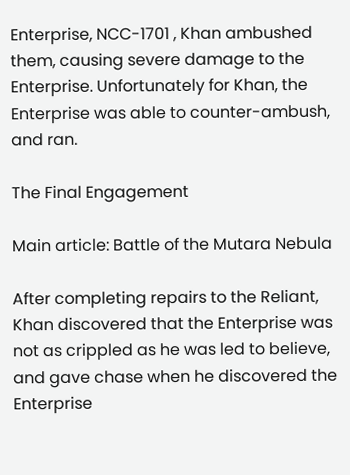Enterprise, NCC-1701 , Khan ambushed them, causing severe damage to the Enterprise. Unfortunately for Khan, the Enterprise was able to counter-ambush, and ran.

The Final Engagement

Main article: Battle of the Mutara Nebula

After completing repairs to the Reliant, Khan discovered that the Enterprise was not as crippled as he was led to believe, and gave chase when he discovered the Enterprise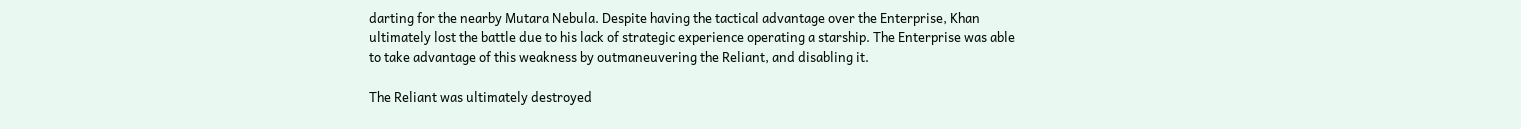darting for the nearby Mutara Nebula. Despite having the tactical advantage over the Enterprise, Khan ultimately lost the battle due to his lack of strategic experience operating a starship. The Enterprise was able to take advantage of this weakness by outmaneuvering the Reliant, and disabling it.

The Reliant was ultimately destroyed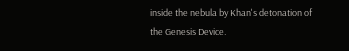inside the nebula by Khan's detonation of the Genesis Device.